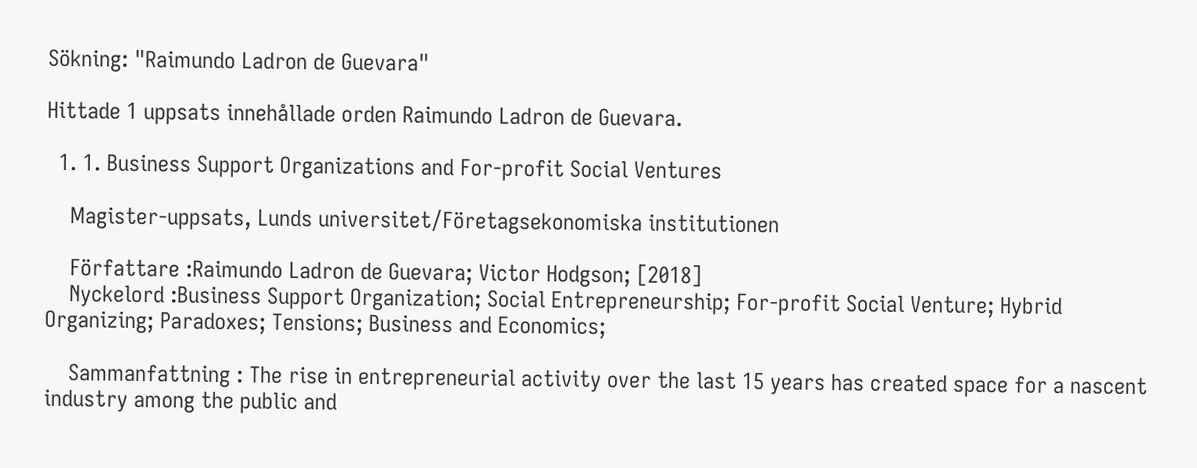Sökning: "Raimundo Ladron de Guevara"

Hittade 1 uppsats innehållade orden Raimundo Ladron de Guevara.

  1. 1. Business Support Organizations and For-profit Social Ventures

    Magister-uppsats, Lunds universitet/Företagsekonomiska institutionen

    Författare :Raimundo Ladron de Guevara; Victor Hodgson; [2018]
    Nyckelord :Business Support Organization; Social Entrepreneurship; For-profit Social Venture; Hybrid Organizing; Paradoxes; Tensions; Business and Economics;

    Sammanfattning : The rise in entrepreneurial activity over the last 15 years has created space for a nascent industry among the public and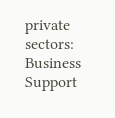private sectors: Business Support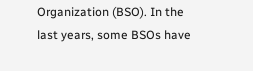Organization (BSO). In the last years, some BSOs have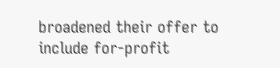broadened their offer to include for-profit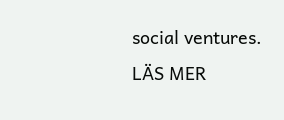social ventures. LÄS MER